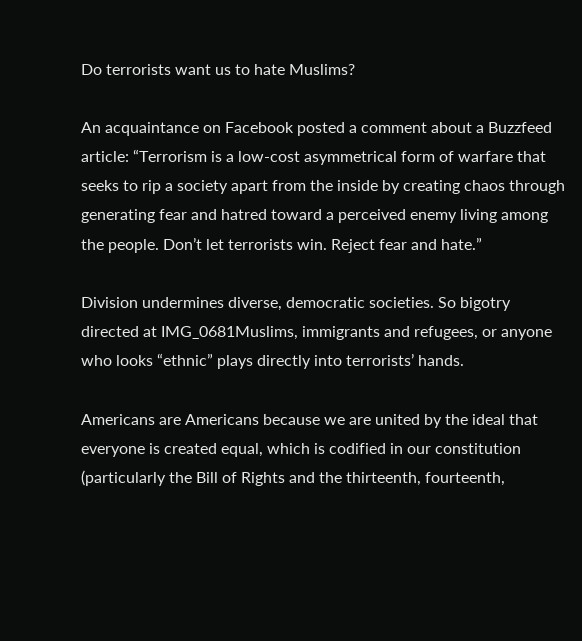Do terrorists want us to hate Muslims?

An acquaintance on Facebook posted a comment about a Buzzfeed article: “Terrorism is a low-cost asymmetrical form of warfare that seeks to rip a society apart from the inside by creating chaos through generating fear and hatred toward a perceived enemy living among the people. Don’t let terrorists win. Reject fear and hate.”

Division undermines diverse, democratic societies. So bigotry directed at IMG_0681Muslims, immigrants and refugees, or anyone who looks “ethnic” plays directly into terrorists’ hands.

Americans are Americans because we are united by the ideal that everyone is created equal, which is codified in our constitution (particularly the Bill of Rights and the thirteenth, fourteenth,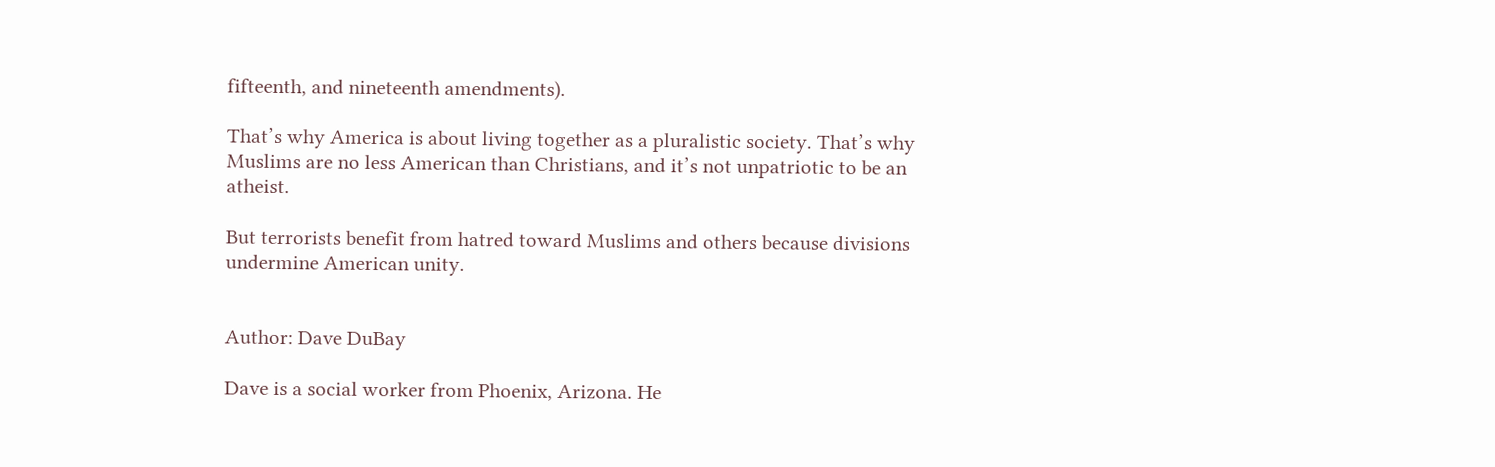fifteenth, and nineteenth amendments).

That’s why America is about living together as a pluralistic society. That’s why Muslims are no less American than Christians, and it’s not unpatriotic to be an atheist.

But terrorists benefit from hatred toward Muslims and others because divisions undermine American unity.


Author: Dave DuBay

Dave is a social worker from Phoenix, Arizona. He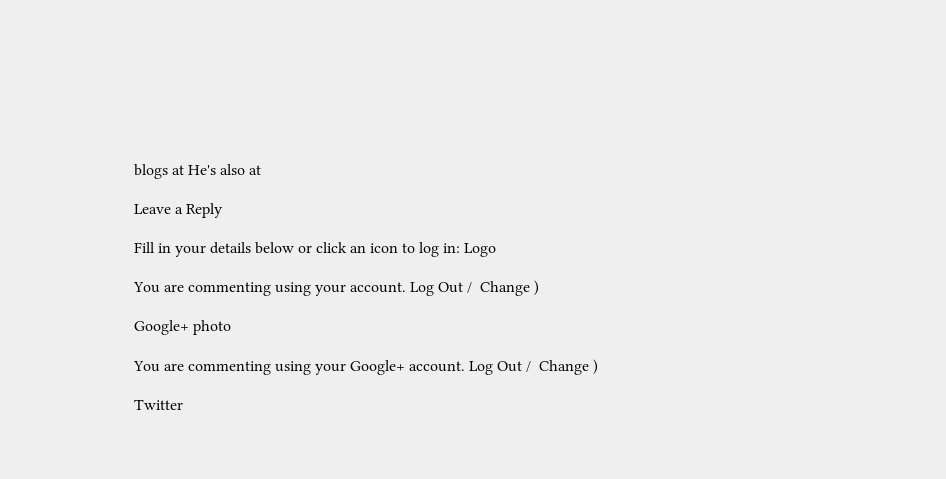blogs at He's also at

Leave a Reply

Fill in your details below or click an icon to log in: Logo

You are commenting using your account. Log Out /  Change )

Google+ photo

You are commenting using your Google+ account. Log Out /  Change )

Twitter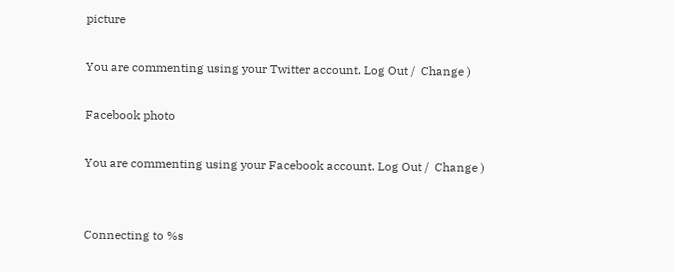picture

You are commenting using your Twitter account. Log Out /  Change )

Facebook photo

You are commenting using your Facebook account. Log Out /  Change )


Connecting to %s